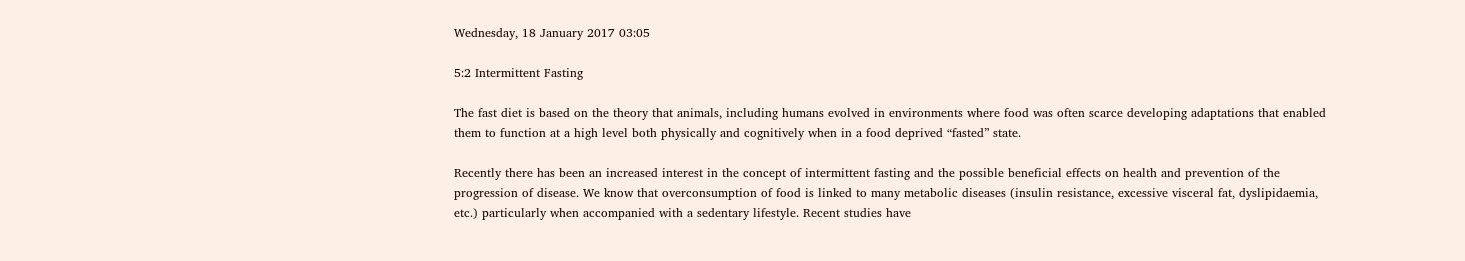Wednesday, 18 January 2017 03:05

5:2 Intermittent Fasting

The fast diet is based on the theory that animals, including humans evolved in environments where food was often scarce developing adaptations that enabled them to function at a high level both physically and cognitively when in a food deprived “fasted” state.

Recently there has been an increased interest in the concept of intermittent fasting and the possible beneficial effects on health and prevention of the progression of disease. We know that overconsumption of food is linked to many metabolic diseases (insulin resistance, excessive visceral fat, dyslipidaemia, etc.) particularly when accompanied with a sedentary lifestyle. Recent studies have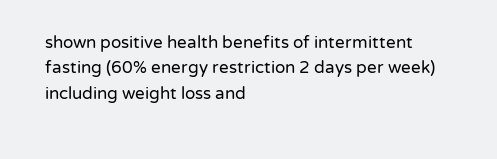shown positive health benefits of intermittent fasting (60% energy restriction 2 days per week) including weight loss and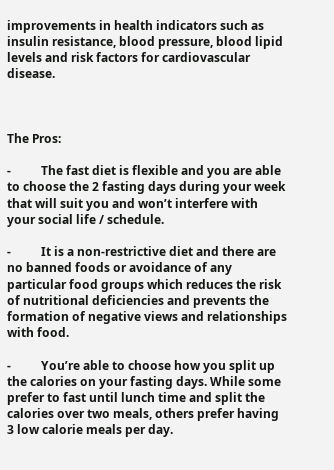improvements in health indicators such as insulin resistance, blood pressure, blood lipid levels and risk factors for cardiovascular disease.



The Pros:

-          The fast diet is flexible and you are able to choose the 2 fasting days during your week that will suit you and won’t interfere with your social life / schedule.

-          It is a non-restrictive diet and there are no banned foods or avoidance of any particular food groups which reduces the risk of nutritional deficiencies and prevents the formation of negative views and relationships with food.

-          You’re able to choose how you split up the calories on your fasting days. While some prefer to fast until lunch time and split the calories over two meals, others prefer having 3 low calorie meals per day.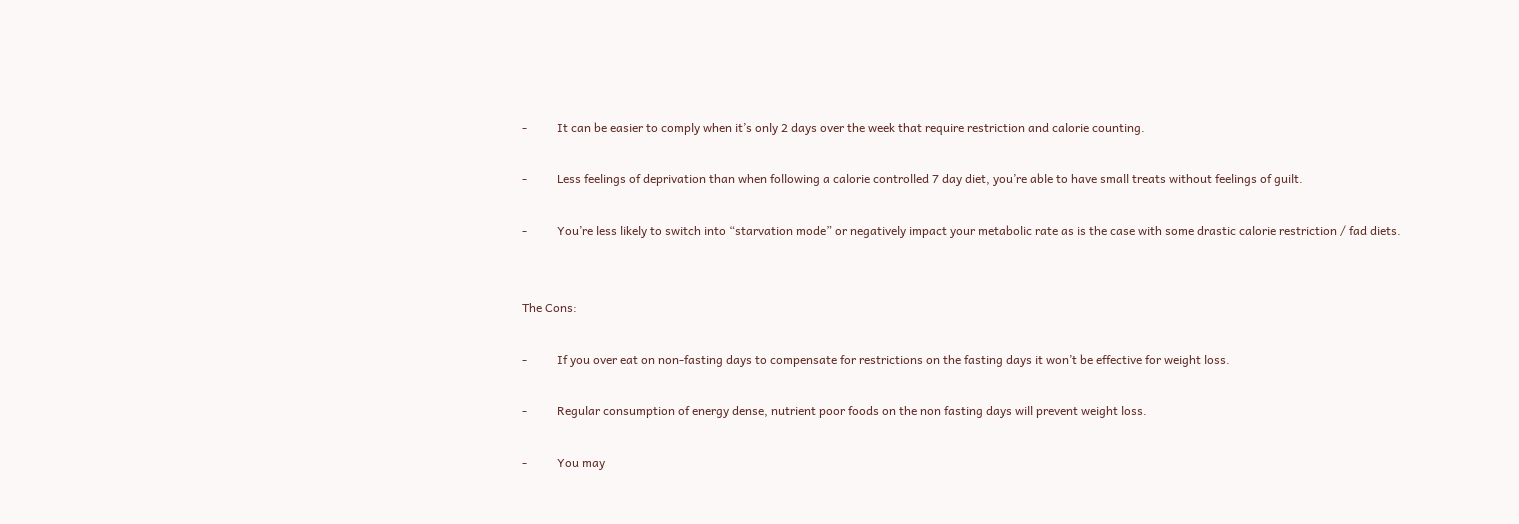-          It can be easier to comply when it’s only 2 days over the week that require restriction and calorie counting.

-          Less feelings of deprivation than when following a calorie controlled 7 day diet, you’re able to have small treats without feelings of guilt.

-          You’re less likely to switch into “starvation mode” or negatively impact your metabolic rate as is the case with some drastic calorie restriction / fad diets.


The Cons:

-          If you over eat on non-fasting days to compensate for restrictions on the fasting days it won’t be effective for weight loss.

-          Regular consumption of energy dense, nutrient poor foods on the non fasting days will prevent weight loss.

-          You may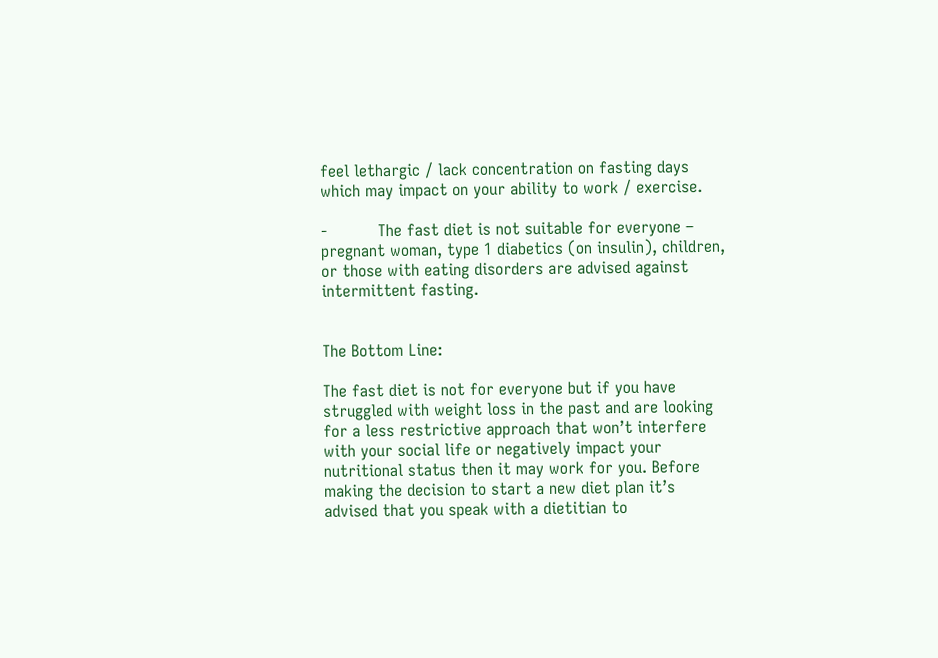feel lethargic / lack concentration on fasting days which may impact on your ability to work / exercise.

-          The fast diet is not suitable for everyone – pregnant woman, type 1 diabetics (on insulin), children, or those with eating disorders are advised against intermittent fasting.


The Bottom Line:

The fast diet is not for everyone but if you have struggled with weight loss in the past and are looking for a less restrictive approach that won’t interfere with your social life or negatively impact your nutritional status then it may work for you. Before making the decision to start a new diet plan it’s advised that you speak with a dietitian to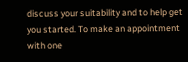discuss your suitability and to help get you started. To make an appointment with one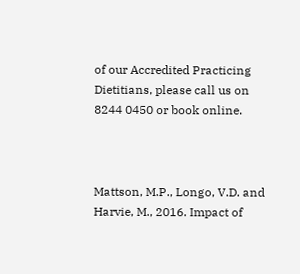of our Accredited Practicing Dietitians, please call us on 8244 0450 or book online.



Mattson, M.P., Longo, V.D. and Harvie, M., 2016. Impact of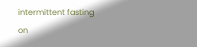intermittent fasting on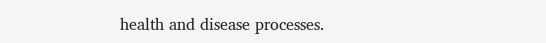health and disease processes.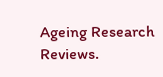Ageing Research Reviews.